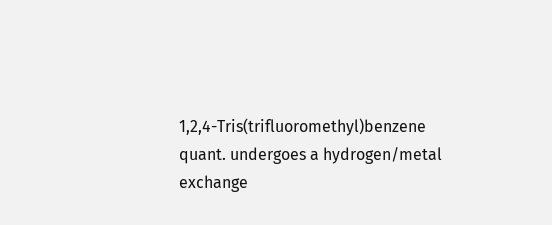1,2,4-Tris(trifluoromethyl)benzene quant. undergoes a hydrogen/metal exchange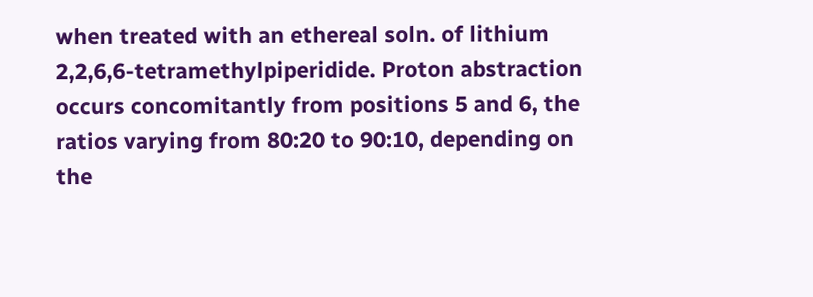when treated with an ethereal soln. of lithium 2,2,6,6-tetramethylpiperidide. Proton abstraction occurs concomitantly from positions 5 and 6, the ratios varying from 80:20 to 90:10, depending on the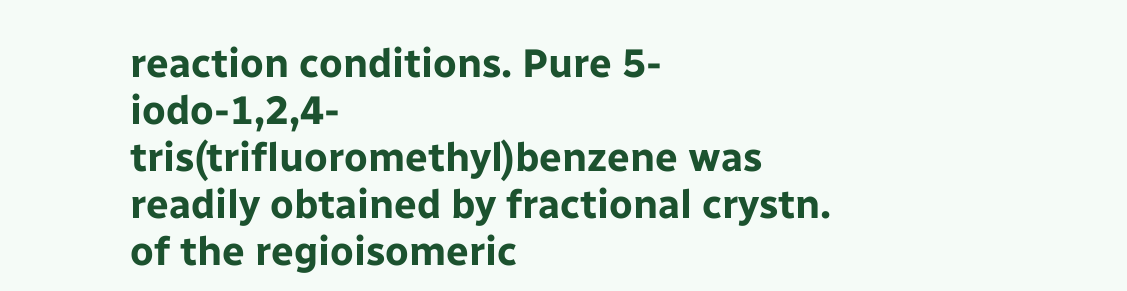reaction conditions. Pure 5-iodo-1,2,4-tris(trifluoromethyl)benzene was readily obtained by fractional crystn. of the regioisomeric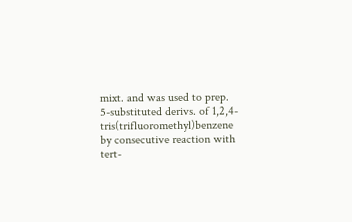mixt. and was used to prep. 5-substituted derivs. of 1,2,4-tris(trifluoromethyl)benzene by consecutive reaction with tert-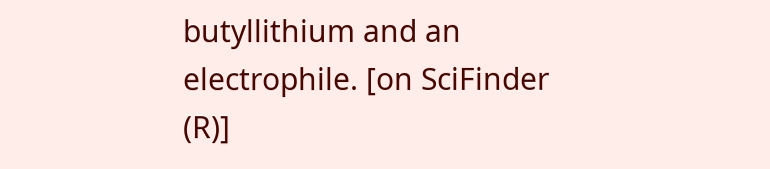butyllithium and an electrophile. [on SciFinder (R)]